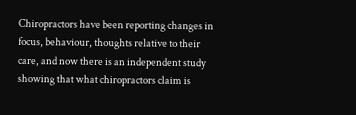Chiropractors have been reporting changes in focus, behaviour, thoughts relative to their care, and now there is an independent study showing that what chiropractors claim is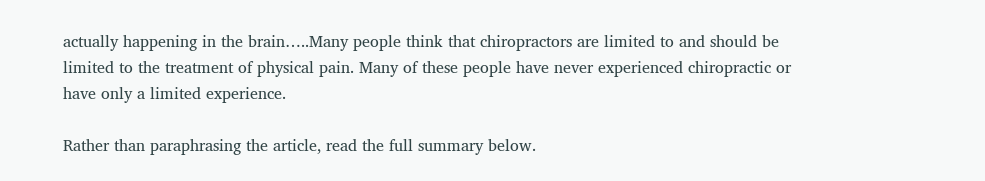actually happening in the brain…..Many people think that chiropractors are limited to and should be limited to the treatment of physical pain. Many of these people have never experienced chiropractic or have only a limited experience.

Rather than paraphrasing the article, read the full summary below.